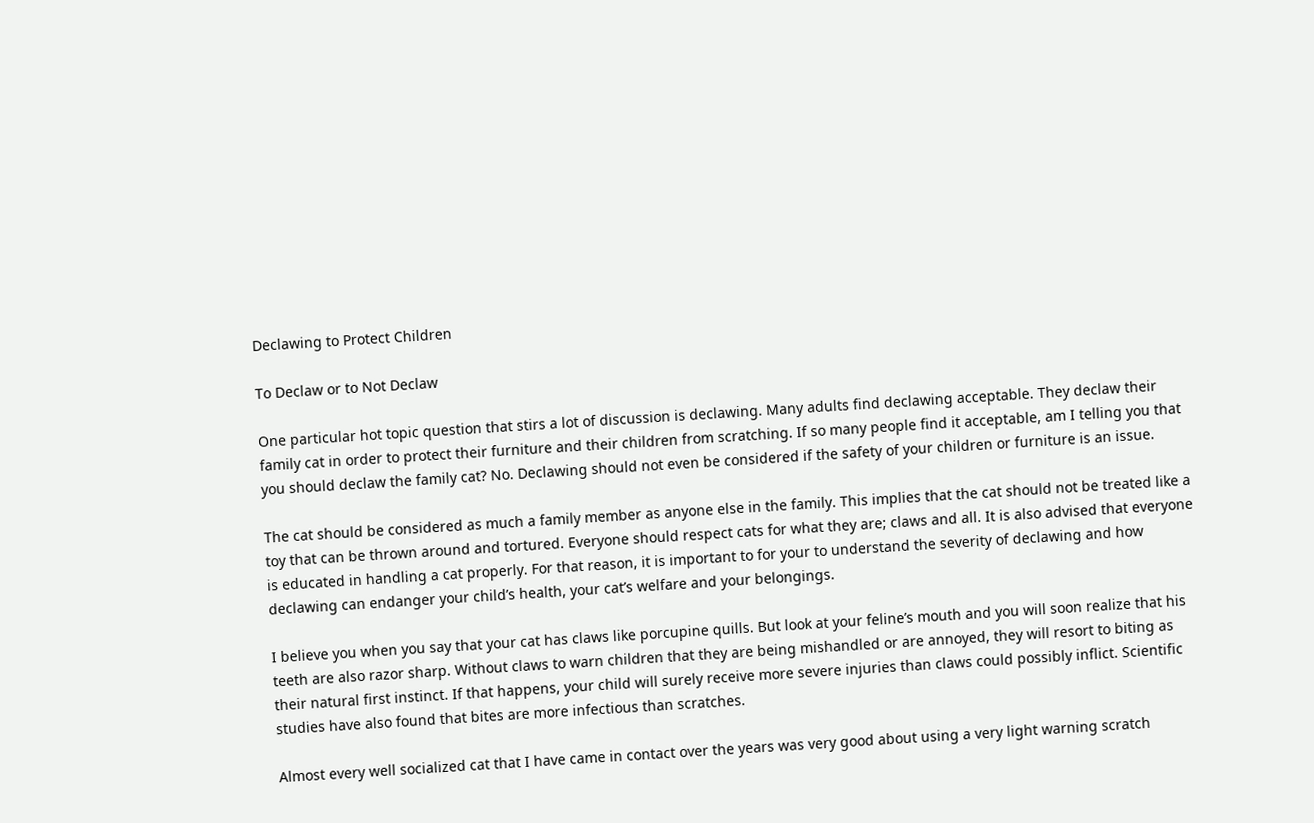Declawing to Protect Children

To Declaw or to Not Declaw

One particular hot topic question that stirs a lot of discussion is declawing. Many adults find declawing acceptable. They declaw their family cat in order to protect their furniture and their children from scratching. If so many people find it acceptable, am I telling you that you should declaw the family cat? No. Declawing should not even be considered if the safety of your children or furniture is an issue.

The cat should be considered as much a family member as anyone else in the family. This implies that the cat should not be treated like a toy that can be thrown around and tortured. Everyone should respect cats for what they are; claws and all. It is also advised that everyone is educated in handling a cat properly. For that reason, it is important to for your to understand the severity of declawing and how declawing can endanger your child’s health, your cat’s welfare and your belongings.

I believe you when you say that your cat has claws like porcupine quills. But look at your feline’s mouth and you will soon realize that his teeth are also razor sharp. Without claws to warn children that they are being mishandled or are annoyed, they will resort to biting as their natural first instinct. If that happens, your child will surely receive more severe injuries than claws could possibly inflict. Scientific studies have also found that bites are more infectious than scratches.

Almost every well socialized cat that I have came in contact over the years was very good about using a very light warning scratch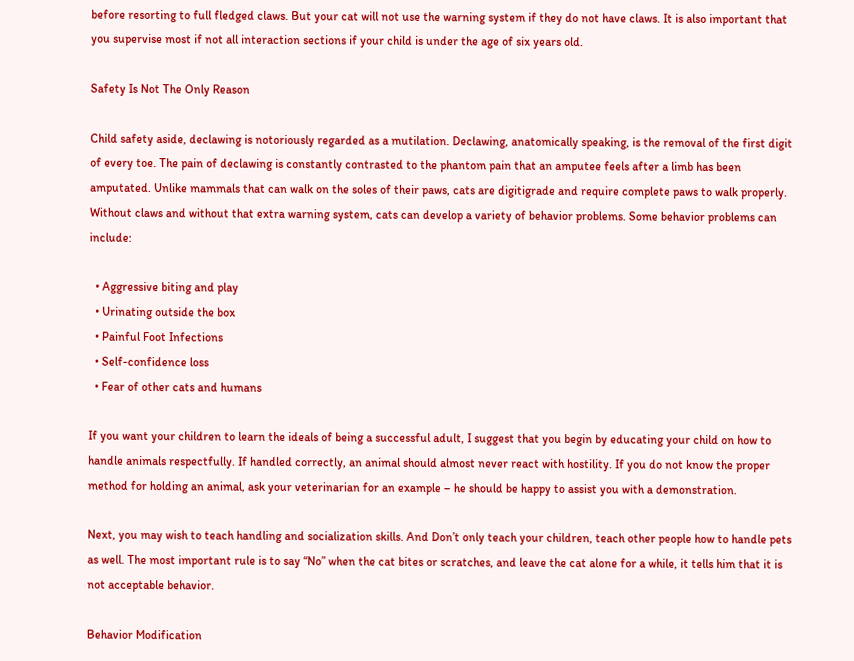before resorting to full fledged claws. But your cat will not use the warning system if they do not have claws. It is also important that you supervise most if not all interaction sections if your child is under the age of six years old.

Safety Is Not The Only Reason

Child safety aside, declawing is notoriously regarded as a mutilation. Declawing, anatomically speaking, is the removal of the first digit of every toe. The pain of declawing is constantly contrasted to the phantom pain that an amputee feels after a limb has been amputated. Unlike mammals that can walk on the soles of their paws, cats are digitigrade and require complete paws to walk properly. Without claws and without that extra warning system, cats can develop a variety of behavior problems. Some behavior problems can include:

  • Aggressive biting and play
  • Urinating outside the box
  • Painful Foot Infections
  • Self-confidence loss
  • Fear of other cats and humans

If you want your children to learn the ideals of being a successful adult, I suggest that you begin by educating your child on how to handle animals respectfully. If handled correctly, an animal should almost never react with hostility. If you do not know the proper method for holding an animal, ask your veterinarian for an example – he should be happy to assist you with a demonstration.

Next, you may wish to teach handling and socialization skills. And Don’t only teach your children, teach other people how to handle pets as well. The most important rule is to say “No” when the cat bites or scratches, and leave the cat alone for a while, it tells him that it is not acceptable behavior.

Behavior Modification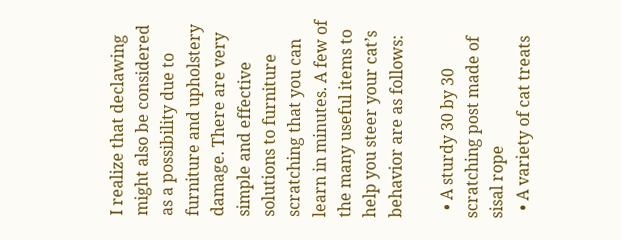I realize that declawing might also be considered as a possibility due to furniture and upholstery damage. There are very simple and effective solutions to furniture scratching that you can learn in minutes. A few of the many useful items to help you steer your cat’s behavior are as follows:

  • A sturdy 30 by 30 scratching post made of sisal rope
  • A variety of cat treats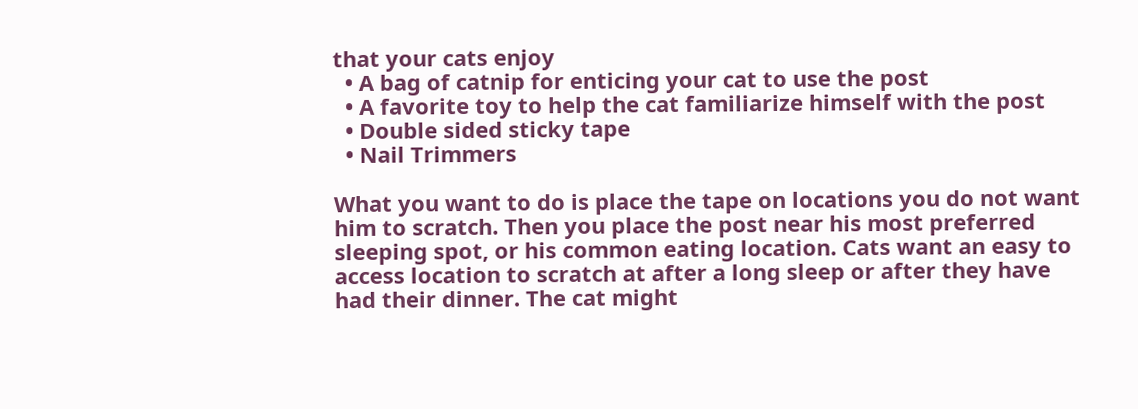that your cats enjoy
  • A bag of catnip for enticing your cat to use the post
  • A favorite toy to help the cat familiarize himself with the post
  • Double sided sticky tape
  • Nail Trimmers

What you want to do is place the tape on locations you do not want him to scratch. Then you place the post near his most preferred sleeping spot, or his common eating location. Cats want an easy to access location to scratch at after a long sleep or after they have had their dinner. The cat might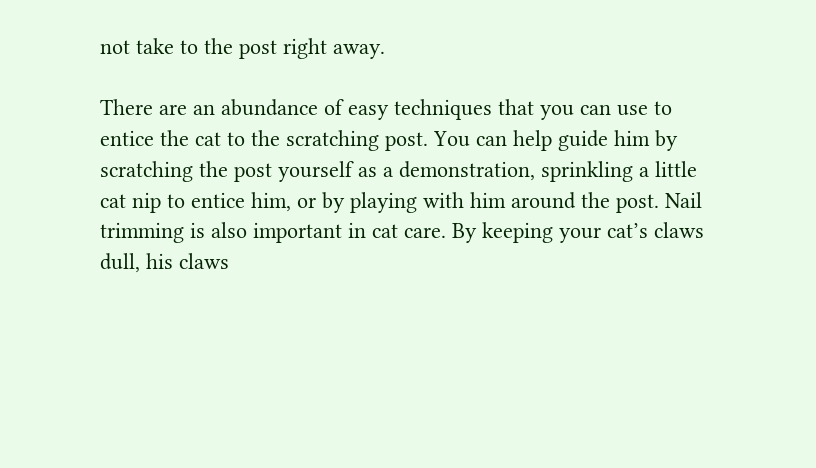not take to the post right away.

There are an abundance of easy techniques that you can use to entice the cat to the scratching post. You can help guide him by scratching the post yourself as a demonstration, sprinkling a little cat nip to entice him, or by playing with him around the post. Nail trimming is also important in cat care. By keeping your cat’s claws dull, his claws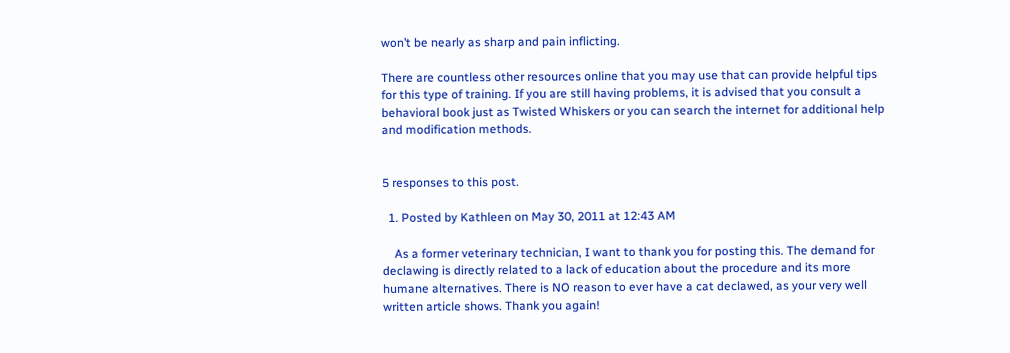won’t be nearly as sharp and pain inflicting.

There are countless other resources online that you may use that can provide helpful tips for this type of training. If you are still having problems, it is advised that you consult a behavioral book just as Twisted Whiskers or you can search the internet for additional help and modification methods.


5 responses to this post.

  1. Posted by Kathleen on May 30, 2011 at 12:43 AM

    As a former veterinary technician, I want to thank you for posting this. The demand for declawing is directly related to a lack of education about the procedure and its more humane alternatives. There is NO reason to ever have a cat declawed, as your very well written article shows. Thank you again!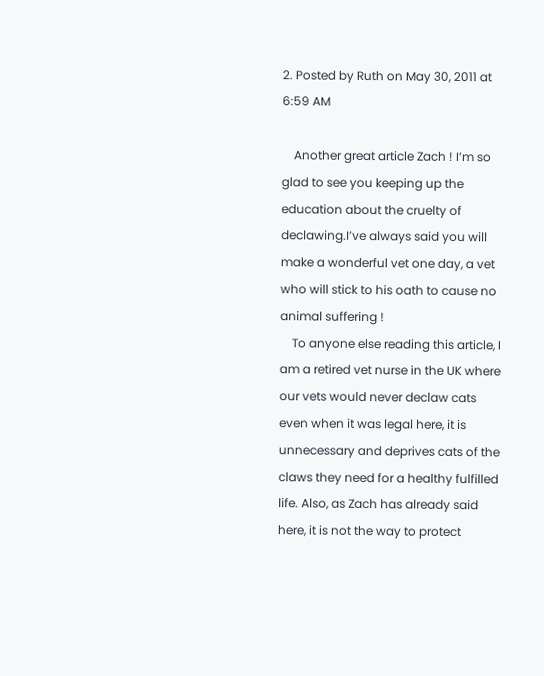2. Posted by Ruth on May 30, 2011 at 6:59 AM

    Another great article Zach ! I’m so glad to see you keeping up the education about the cruelty of declawing.I’ve always said you will make a wonderful vet one day, a vet who will stick to his oath to cause no animal suffering !
    To anyone else reading this article, I am a retired vet nurse in the UK where our vets would never declaw cats even when it was legal here, it is unnecessary and deprives cats of the claws they need for a healthy fulfilled life. Also, as Zach has already said here, it is not the way to protect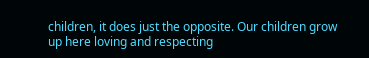children, it does just the opposite. Our children grow up here loving and respecting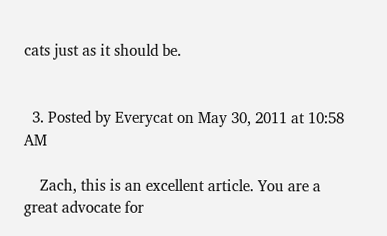cats just as it should be.


  3. Posted by Everycat on May 30, 2011 at 10:58 AM

    Zach, this is an excellent article. You are a great advocate for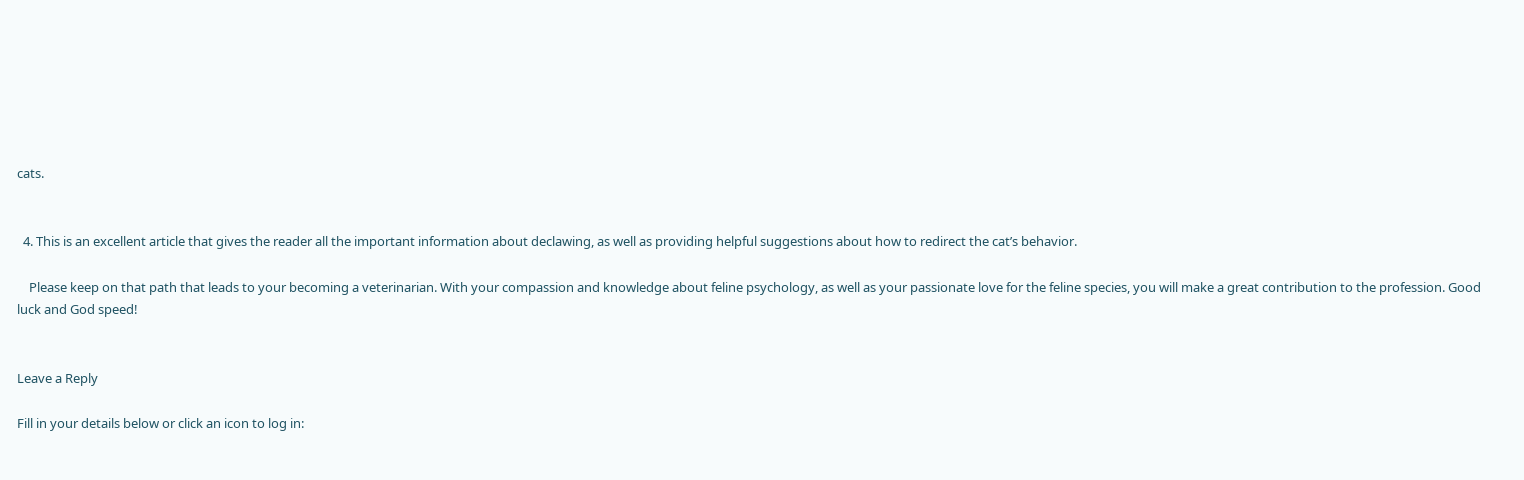cats.


  4. This is an excellent article that gives the reader all the important information about declawing, as well as providing helpful suggestions about how to redirect the cat’s behavior.

    Please keep on that path that leads to your becoming a veterinarian. With your compassion and knowledge about feline psychology, as well as your passionate love for the feline species, you will make a great contribution to the profession. Good luck and God speed!


Leave a Reply

Fill in your details below or click an icon to log in: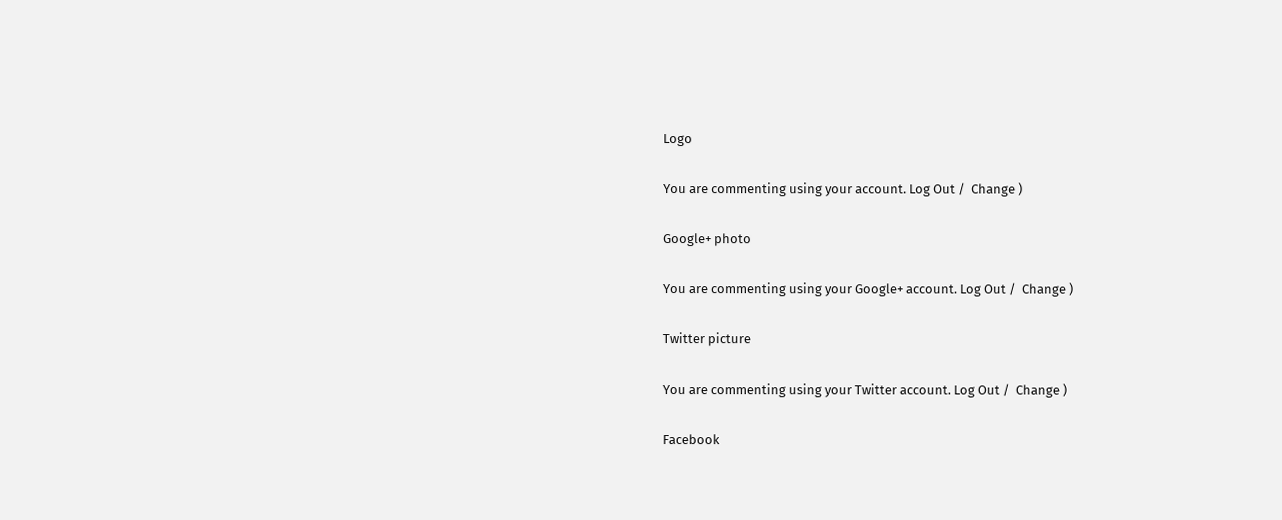Logo

You are commenting using your account. Log Out /  Change )

Google+ photo

You are commenting using your Google+ account. Log Out /  Change )

Twitter picture

You are commenting using your Twitter account. Log Out /  Change )

Facebook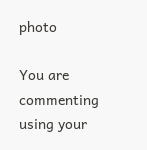photo

You are commenting using your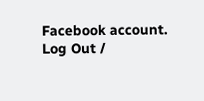Facebook account. Log Out /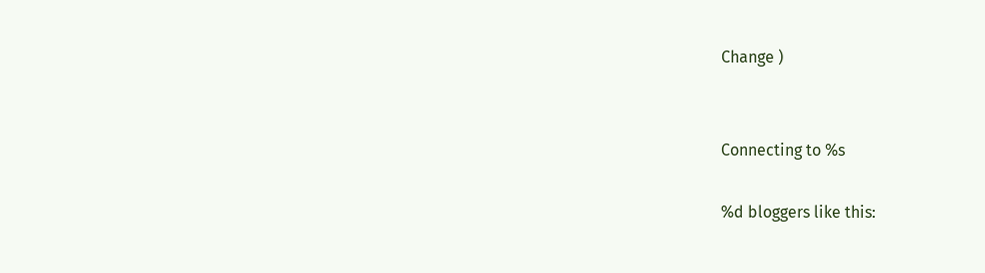Change )


Connecting to %s

%d bloggers like this: